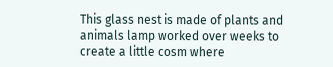This glass nest is made of plants and animals lamp worked over weeks to create a little cosm where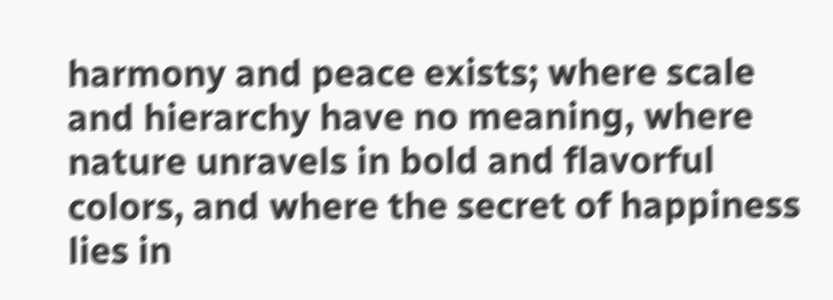harmony and peace exists; where scale and hierarchy have no meaning, where nature unravels in bold and flavorful colors, and where the secret of happiness lies in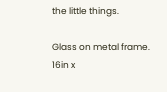the little things.

Glass on metal frame.
16in x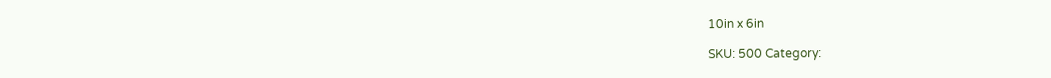10in x 6in

SKU: 500 Category: